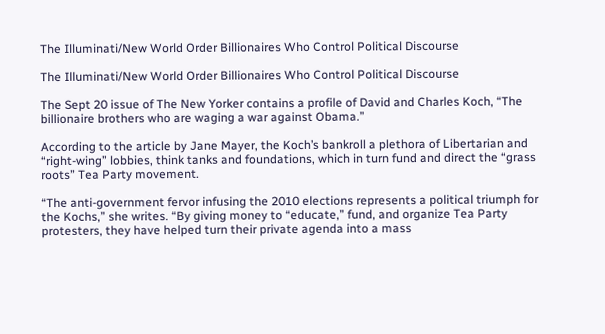The Illuminati/New World Order Billionaires Who Control Political Discourse

The Illuminati/New World Order Billionaires Who Control Political Discourse

The Sept 20 issue of The New Yorker contains a profile of David and Charles Koch, “The billionaire brothers who are waging a war against Obama.”

According to the article by Jane Mayer, the Koch’s bankroll a plethora of Libertarian and “right-wing” lobbies, think tanks and foundations, which in turn fund and direct the “grass roots” Tea Party movement.

“The anti-government fervor infusing the 2010 elections represents a political triumph for the Kochs,” she writes. “By giving money to “educate,” fund, and organize Tea Party protesters, they have helped turn their private agenda into a mass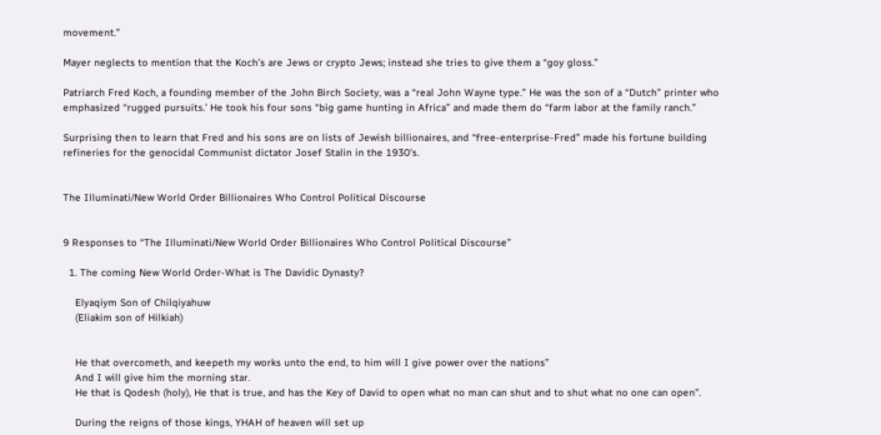movement.”

Mayer neglects to mention that the Koch’s are Jews or crypto Jews; instead she tries to give them a “goy gloss.”

Patriarch Fred Koch, a founding member of the John Birch Society, was a “real John Wayne type.” He was the son of a “Dutch” printer who emphasized “rugged pursuits.’ He took his four sons “big game hunting in Africa” and made them do “farm labor at the family ranch.”

Surprising then to learn that Fred and his sons are on lists of Jewish billionaires, and “free-enterprise-Fred” made his fortune building refineries for the genocidal Communist dictator Josef Stalin in the 1930’s.


The Illuminati/New World Order Billionaires Who Control Political Discourse


9 Responses to “The Illuminati/New World Order Billionaires Who Control Political Discourse”

  1. The coming New World Order-What is The Davidic Dynasty?

    Elyaqiym Son of Chilqiyahuw
    (Eliakim son of Hilkiah)


    He that overcometh, and keepeth my works unto the end, to him will I give power over the nations”
    And I will give him the morning star.
    He that is Qodesh (holy), He that is true, and has the Key of David to open what no man can shut and to shut what no one can open”.

    During the reigns of those kings, YHAH of heaven will set up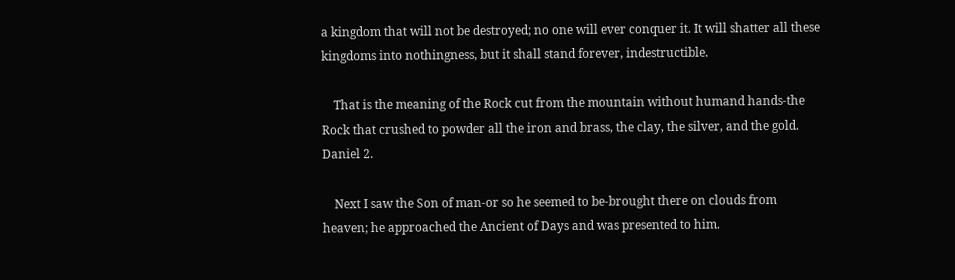a kingdom that will not be destroyed; no one will ever conquer it. It will shatter all these kingdoms into nothingness, but it shall stand forever, indestructible.

    That is the meaning of the Rock cut from the mountain without humand hands-the Rock that crushed to powder all the iron and brass, the clay, the silver, and the gold. Daniel 2.

    Next I saw the Son of man-or so he seemed to be-brought there on clouds from heaven; he approached the Ancient of Days and was presented to him.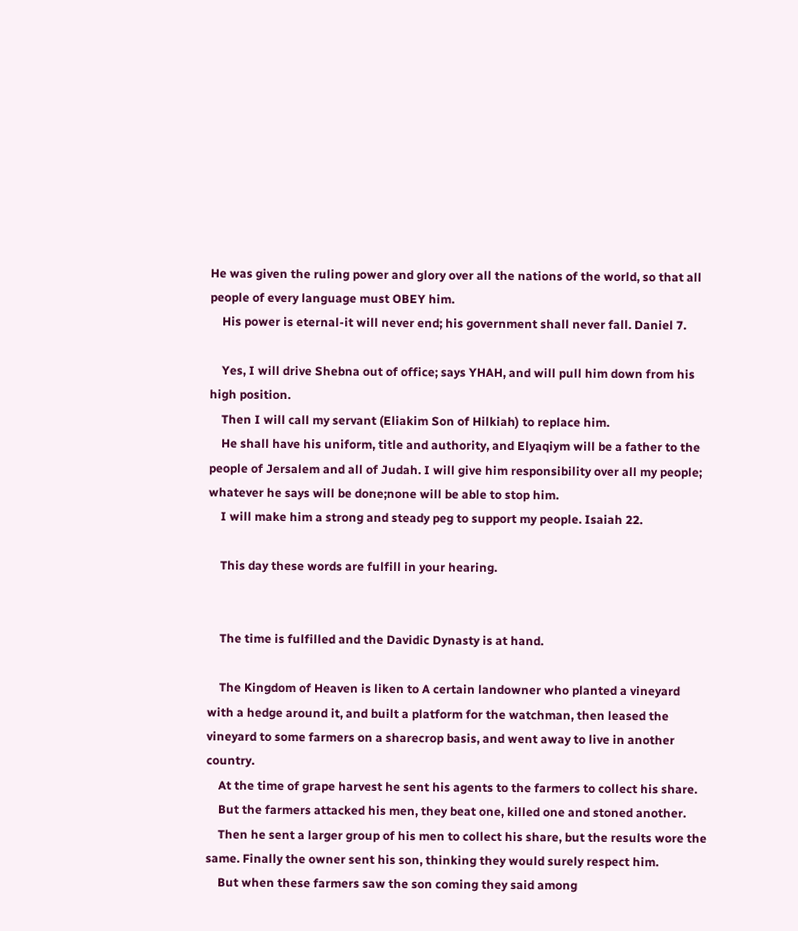He was given the ruling power and glory over all the nations of the world, so that all people of every language must OBEY him.
    His power is eternal-it will never end; his government shall never fall. Daniel 7.

    Yes, I will drive Shebna out of office; says YHAH, and will pull him down from his high position.
    Then I will call my servant (Eliakim Son of Hilkiah) to replace him.
    He shall have his uniform, title and authority, and Elyaqiym will be a father to the people of Jersalem and all of Judah. I will give him responsibility over all my people; whatever he says will be done;none will be able to stop him.
    I will make him a strong and steady peg to support my people. Isaiah 22.

    This day these words are fulfill in your hearing.


    The time is fulfilled and the Davidic Dynasty is at hand.

    The Kingdom of Heaven is liken to A certain landowner who planted a vineyard with a hedge around it, and built a platform for the watchman, then leased the vineyard to some farmers on a sharecrop basis, and went away to live in another country.
    At the time of grape harvest he sent his agents to the farmers to collect his share.
    But the farmers attacked his men, they beat one, killed one and stoned another.
    Then he sent a larger group of his men to collect his share, but the results wore the same. Finally the owner sent his son, thinking they would surely respect him.
    But when these farmers saw the son coming they said among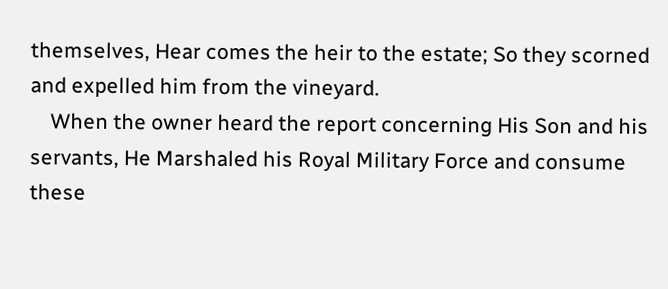themselves, Hear comes the heir to the estate; So they scorned and expelled him from the vineyard.
    When the owner heard the report concerning His Son and his servants, He Marshaled his Royal Military Force and consume these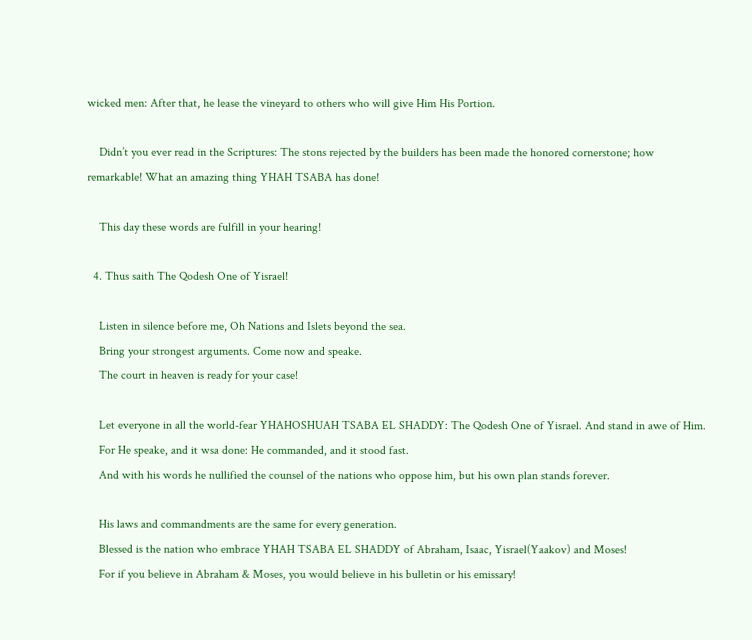wicked men: After that, he lease the vineyard to others who will give Him His Portion.

    Didn’t you ever read in the Scriptures: The stons rejected by the builders has been made the honored cornerstone; how remarkable! What an amazing thing YHAH TSABA has done!

    This day these words are fulfill in your hearing!

  4. Thus saith The Qodesh One of Yisrael!

    Listen in silence before me, Oh Nations and Islets beyond the sea.
    Bring your strongest arguments. Come now and speake.
    The court in heaven is ready for your case!

    Let everyone in all the world-fear YHAHOSHUAH TSABA EL SHADDY: The Qodesh One of Yisrael. And stand in awe of Him.
    For He speake, and it wsa done: He commanded, and it stood fast.
    And with his words he nullified the counsel of the nations who oppose him, but his own plan stands forever.

    His laws and commandments are the same for every generation.
    Blessed is the nation who embrace YHAH TSABA EL SHADDY of Abraham, Isaac, Yisrael(Yaakov) and Moses!
    For if you believe in Abraham & Moses, you would believe in his bulletin or his emissary!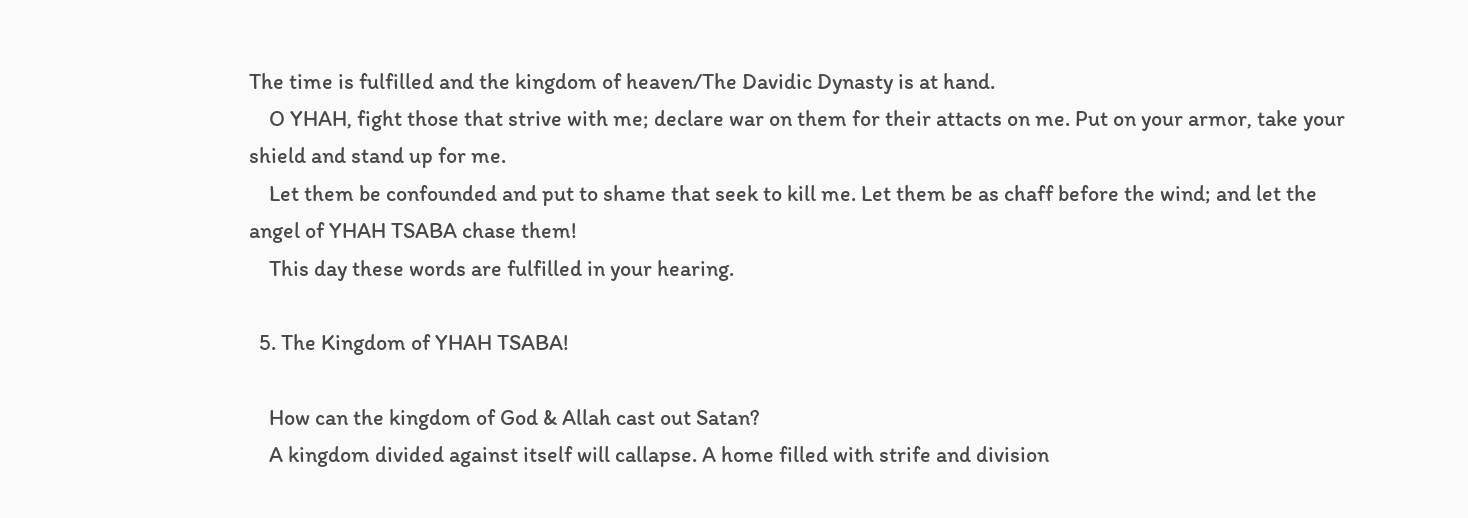The time is fulfilled and the kingdom of heaven/The Davidic Dynasty is at hand.
    O YHAH, fight those that strive with me; declare war on them for their attacts on me. Put on your armor, take your shield and stand up for me.
    Let them be confounded and put to shame that seek to kill me. Let them be as chaff before the wind; and let the angel of YHAH TSABA chase them!
    This day these words are fulfilled in your hearing.

  5. The Kingdom of YHAH TSABA!

    How can the kingdom of God & Allah cast out Satan?
    A kingdom divided against itself will callapse. A home filled with strife and division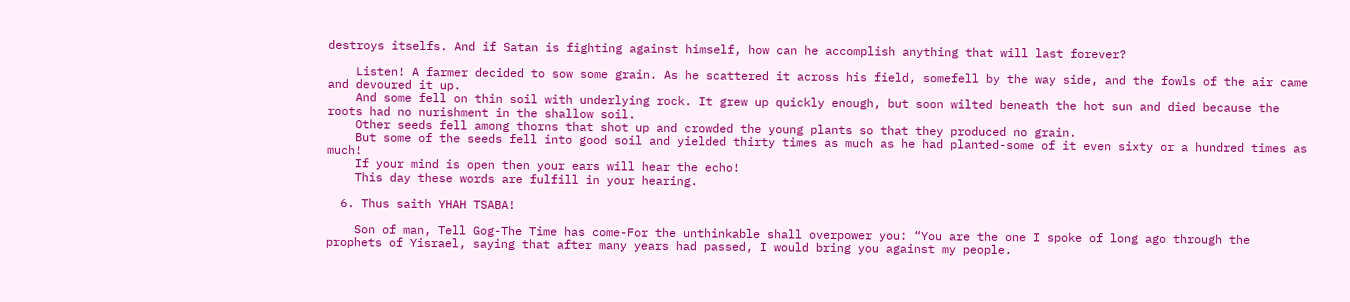destroys itselfs. And if Satan is fighting against himself, how can he accomplish anything that will last forever?

    Listen! A farmer decided to sow some grain. As he scattered it across his field, somefell by the way side, and the fowls of the air came and devoured it up.
    And some fell on thin soil with underlying rock. It grew up quickly enough, but soon wilted beneath the hot sun and died because the roots had no nurishment in the shallow soil.
    Other seeds fell among thorns that shot up and crowded the young plants so that they produced no grain.
    But some of the seeds fell into good soil and yielded thirty times as much as he had planted-some of it even sixty or a hundred times as much!
    If your mind is open then your ears will hear the echo!
    This day these words are fulfill in your hearing.

  6. Thus saith YHAH TSABA!

    Son of man, Tell Gog-The Time has come-For the unthinkable shall overpower you: “You are the one I spoke of long ago through the prophets of Yisrael, saying that after many years had passed, I would bring you against my people.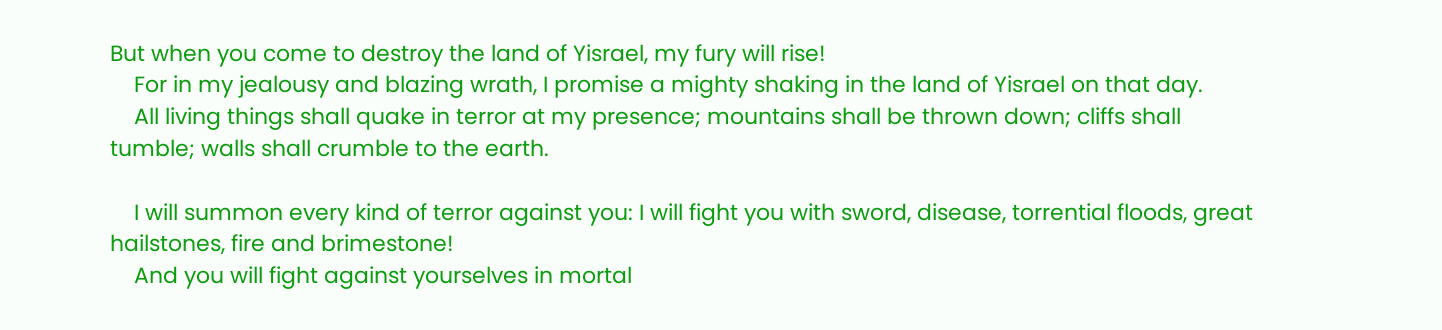But when you come to destroy the land of Yisrael, my fury will rise!
    For in my jealousy and blazing wrath, I promise a mighty shaking in the land of Yisrael on that day.
    All living things shall quake in terror at my presence; mountains shall be thrown down; cliffs shall tumble; walls shall crumble to the earth.

    I will summon every kind of terror against you: I will fight you with sword, disease, torrential floods, great hailstones, fire and brimestone!
    And you will fight against yourselves in mortal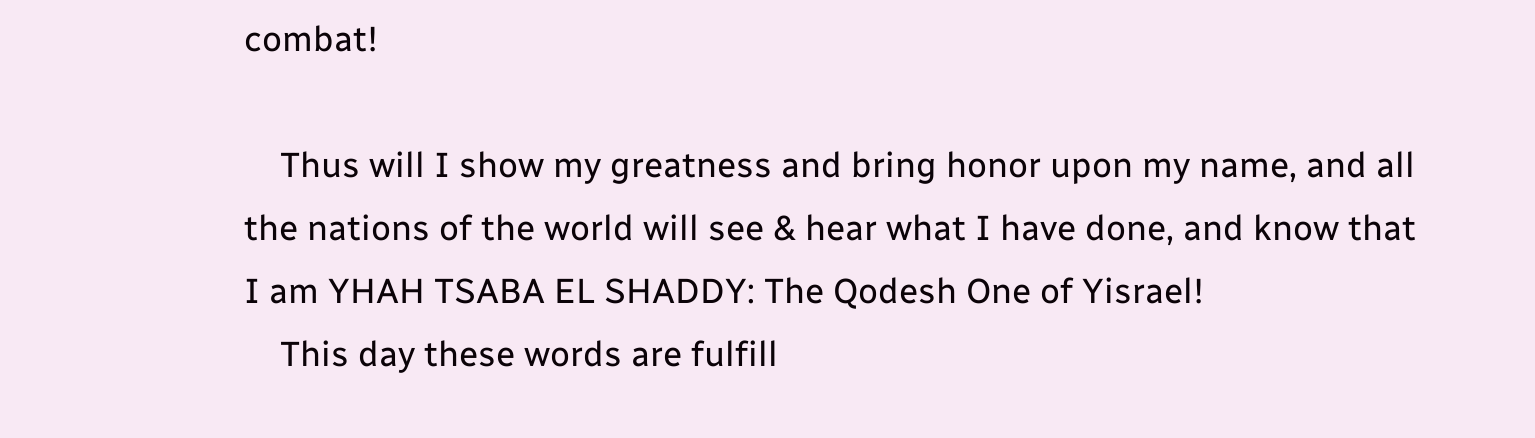combat!

    Thus will I show my greatness and bring honor upon my name, and all the nations of the world will see & hear what I have done, and know that I am YHAH TSABA EL SHADDY: The Qodesh One of Yisrael!
    This day these words are fulfill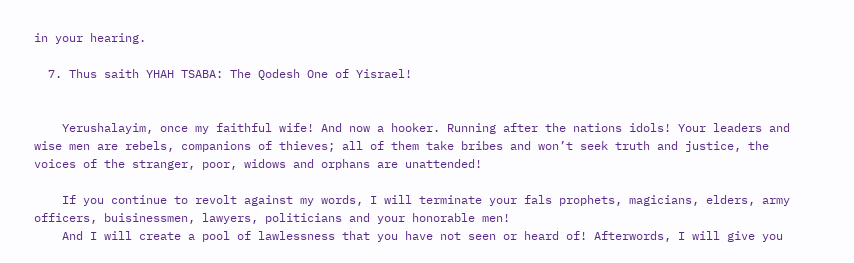in your hearing.

  7. Thus saith YHAH TSABA: The Qodesh One of Yisrael!


    Yerushalayim, once my faithful wife! And now a hooker. Running after the nations idols! Your leaders and wise men are rebels, companions of thieves; all of them take bribes and won’t seek truth and justice, the voices of the stranger, poor, widows and orphans are unattended!

    If you continue to revolt against my words, I will terminate your fals prophets, magicians, elders, army officers, buisinessmen, lawyers, politicians and your honorable men!
    And I will create a pool of lawlessness that you have not seen or heard of! Afterwords, I will give you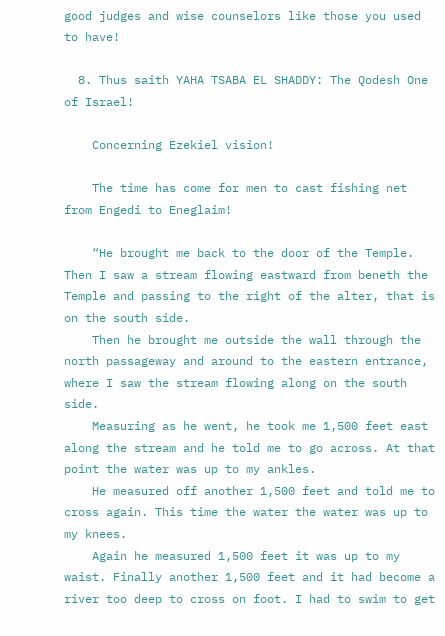good judges and wise counselors like those you used to have!

  8. Thus saith YAHA TSABA EL SHADDY: The Qodesh One of Israel!

    Concerning Ezekiel vision!

    The time has come for men to cast fishing net from Engedi to Eneglaim!

    “He brought me back to the door of the Temple. Then I saw a stream flowing eastward from beneth the Temple and passing to the right of the alter, that is on the south side.
    Then he brought me outside the wall through the north passageway and around to the eastern entrance, where I saw the stream flowing along on the south side.
    Measuring as he went, he took me 1,500 feet east along the stream and he told me to go across. At that point the water was up to my ankles.
    He measured off another 1,500 feet and told me to cross again. This time the water the water was up to my knees.
    Again he measured 1,500 feet it was up to my waist. Finally another 1,500 feet and it had become a river too deep to cross on foot. I had to swim to get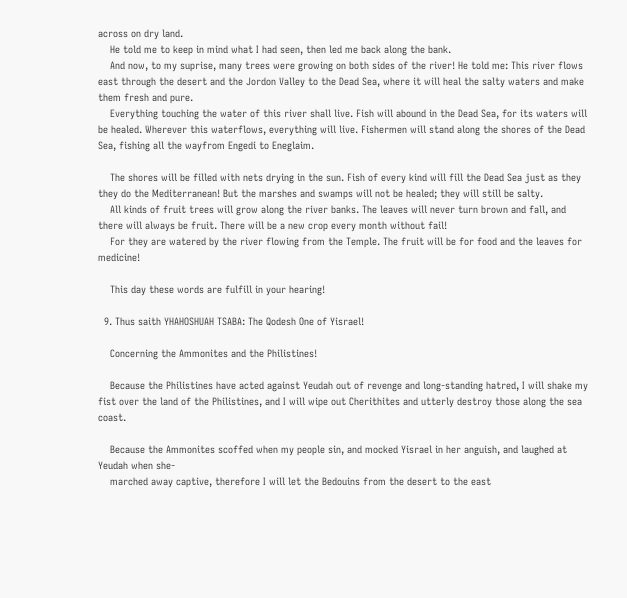across on dry land.
    He told me to keep in mind what I had seen, then led me back along the bank.
    And now, to my suprise, many trees were growing on both sides of the river! He told me: This river flows east through the desert and the Jordon Valley to the Dead Sea, where it will heal the salty waters and make them fresh and pure.
    Everything touching the water of this river shall live. Fish will abound in the Dead Sea, for its waters will be healed. Wherever this waterflows, everything will live. Fishermen will stand along the shores of the Dead Sea, fishing all the wayfrom Engedi to Eneglaim.

    The shores will be filled with nets drying in the sun. Fish of every kind will fill the Dead Sea just as they they do the Mediterranean! But the marshes and swamps will not be healed; they will still be salty.
    All kinds of fruit trees will grow along the river banks. The leaves will never turn brown and fall, and there will always be fruit. There will be a new crop every month without fail!
    For they are watered by the river flowing from the Temple. The fruit will be for food and the leaves for medicine!

    This day these words are fulfill in your hearing!

  9. Thus saith YHAHOSHUAH TSABA: The Qodesh One of Yisrael!

    Concerning the Ammonites and the Philistines!

    Because the Philistines have acted against Yeudah out of revenge and long-standing hatred, I will shake my fist over the land of the Philistines, and I will wipe out Cherithites and utterly destroy those along the sea coast.

    Because the Ammonites scoffed when my people sin, and mocked Yisrael in her anguish, and laughed at Yeudah when she-
    marched away captive, therefore I will let the Bedouins from the desert to the east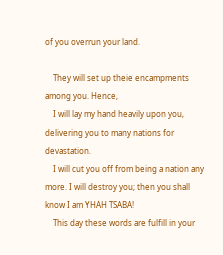of you overrun your land.

    They will set up theie encampments among you. Hence,
    I will lay my hand heavily upon you, delivering you to many nations for devastation.
    I will cut you off from being a nation any more. I will destroy you; then you shall know I am YHAH TSABA!
    This day these words are fulfill in your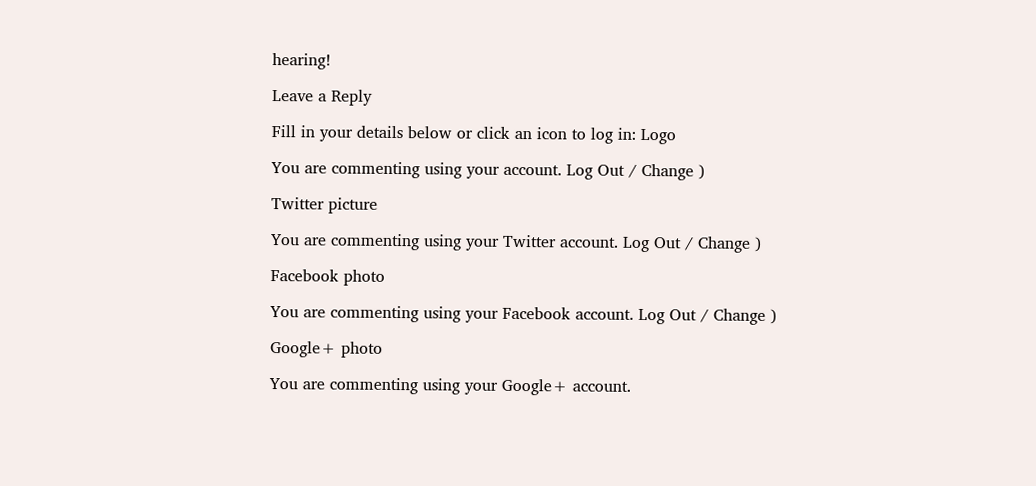hearing!

Leave a Reply

Fill in your details below or click an icon to log in: Logo

You are commenting using your account. Log Out / Change )

Twitter picture

You are commenting using your Twitter account. Log Out / Change )

Facebook photo

You are commenting using your Facebook account. Log Out / Change )

Google+ photo

You are commenting using your Google+ account.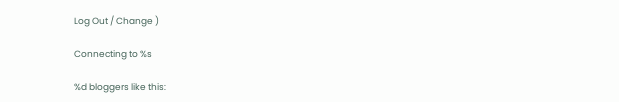Log Out / Change )

Connecting to %s

%d bloggers like this: